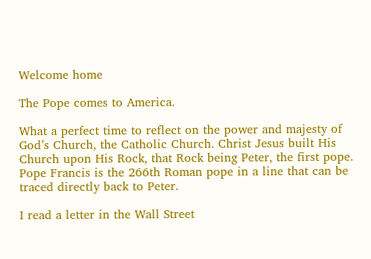Welcome home

The Pope comes to America.

What a perfect time to reflect on the power and majesty of God’s Church, the Catholic Church. Christ Jesus built His Church upon His Rock, that Rock being Peter, the first pope. Pope Francis is the 266th Roman pope in a line that can be traced directly back to Peter.

I read a letter in the Wall Street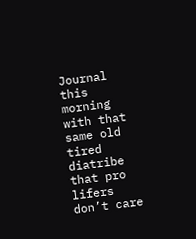Journal this morning with that same old tired diatribe that pro lifers don’t care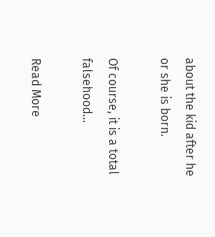about the kid after he or she is born.

Of course, it is a total falsehood…

Read More